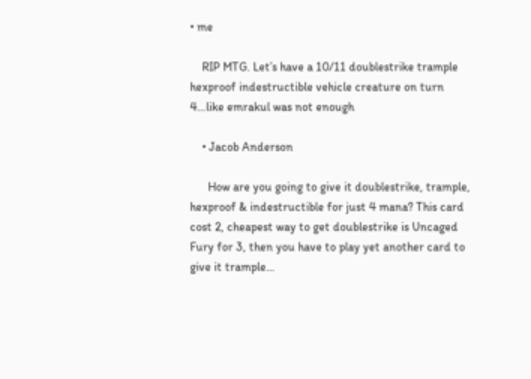• me

    RIP MTG. Let’s have a 10/11 doublestrike trample hexproof indestructible vehicle creature on turn 4…like emrakul was not enough

    • Jacob Anderson

      How are you going to give it doublestrike, trample, hexproof & indestructible for just 4 mana? This card cost 2, cheapest way to get doublestrike is Uncaged Fury for 3, then you have to play yet another card to give it trample…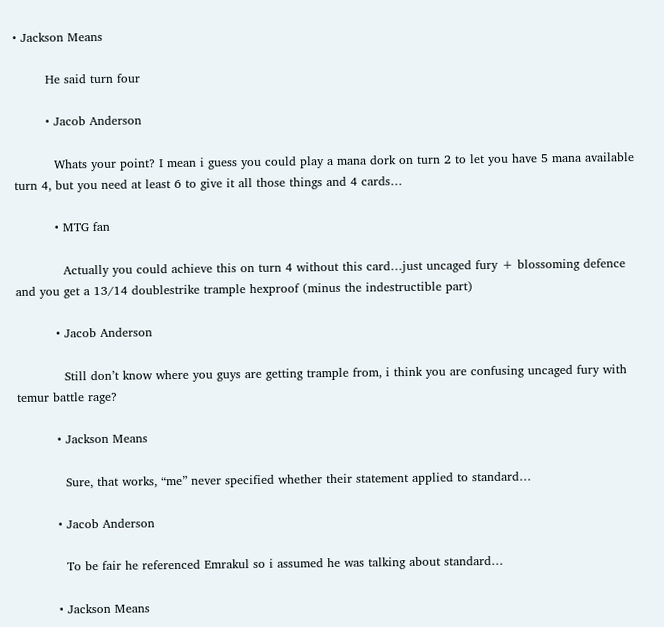• Jackson Means

        He said turn four

        • Jacob Anderson

          Whats your point? I mean i guess you could play a mana dork on turn 2 to let you have 5 mana available turn 4, but you need at least 6 to give it all those things and 4 cards…

          • MTG fan

            Actually you could achieve this on turn 4 without this card…just uncaged fury + blossoming defence and you get a 13/14 doublestrike trample hexproof (minus the indestructible part)

          • Jacob Anderson

            Still don’t know where you guys are getting trample from, i think you are confusing uncaged fury with temur battle rage?

          • Jackson Means

            Sure, that works, “me” never specified whether their statement applied to standard…

          • Jacob Anderson

            To be fair he referenced Emrakul so i assumed he was talking about standard…

          • Jackson Means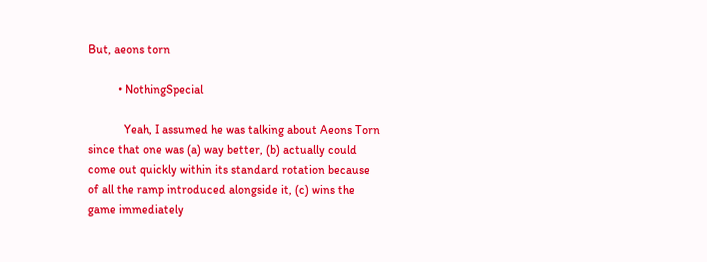But, aeons torn

          • NothingSpecial

            Yeah, I assumed he was talking about Aeons Torn since that one was (a) way better, (b) actually could come out quickly within its standard rotation because of all the ramp introduced alongside it, (c) wins the game immediately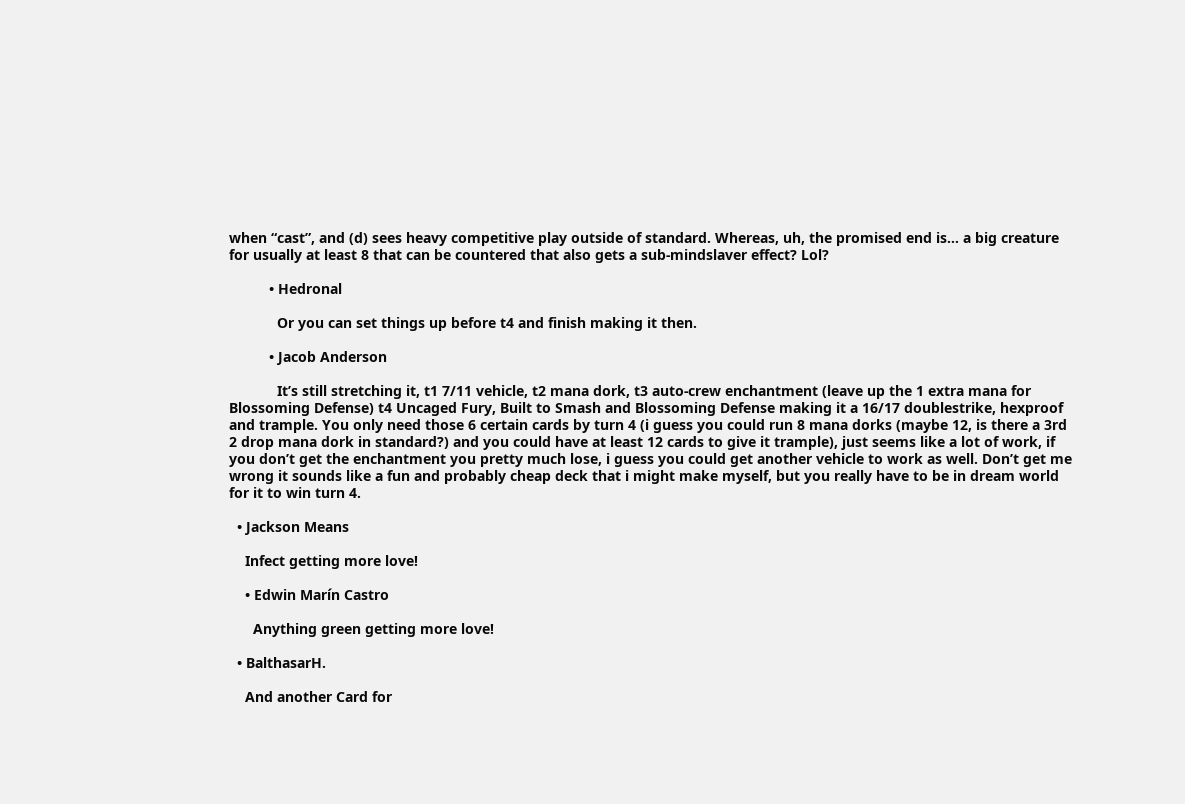when “cast”, and (d) sees heavy competitive play outside of standard. Whereas, uh, the promised end is… a big creature for usually at least 8 that can be countered that also gets a sub-mindslaver effect? Lol?

          • Hedronal

            Or you can set things up before t4 and finish making it then.

          • Jacob Anderson

            It’s still stretching it, t1 7/11 vehicle, t2 mana dork, t3 auto-crew enchantment (leave up the 1 extra mana for Blossoming Defense) t4 Uncaged Fury, Built to Smash and Blossoming Defense making it a 16/17 doublestrike, hexproof and trample. You only need those 6 certain cards by turn 4 (i guess you could run 8 mana dorks (maybe 12, is there a 3rd 2 drop mana dork in standard?) and you could have at least 12 cards to give it trample), just seems like a lot of work, if you don’t get the enchantment you pretty much lose, i guess you could get another vehicle to work as well. Don’t get me wrong it sounds like a fun and probably cheap deck that i might make myself, but you really have to be in dream world for it to win turn 4.

  • Jackson Means

    Infect getting more love!

    • Edwin Marín Castro

      Anything green getting more love!

  • BalthasarH.

    And another Card for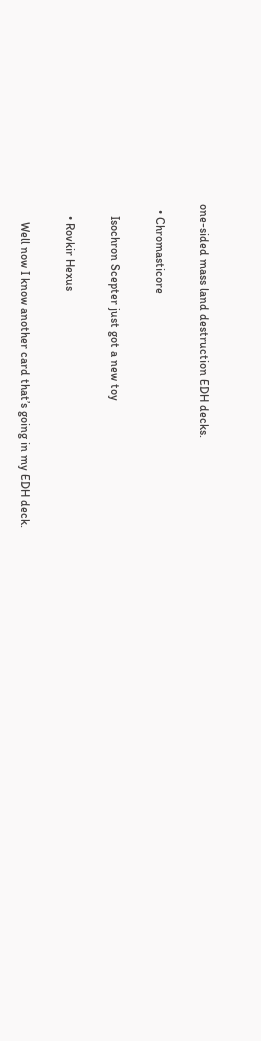one-sided mass land destruction EDH decks.

  • Chromasticore

    Isochron Scepter just got a new toy

    • Rovkir Hexus

      Well now I know another card that’s going in my EDH deck.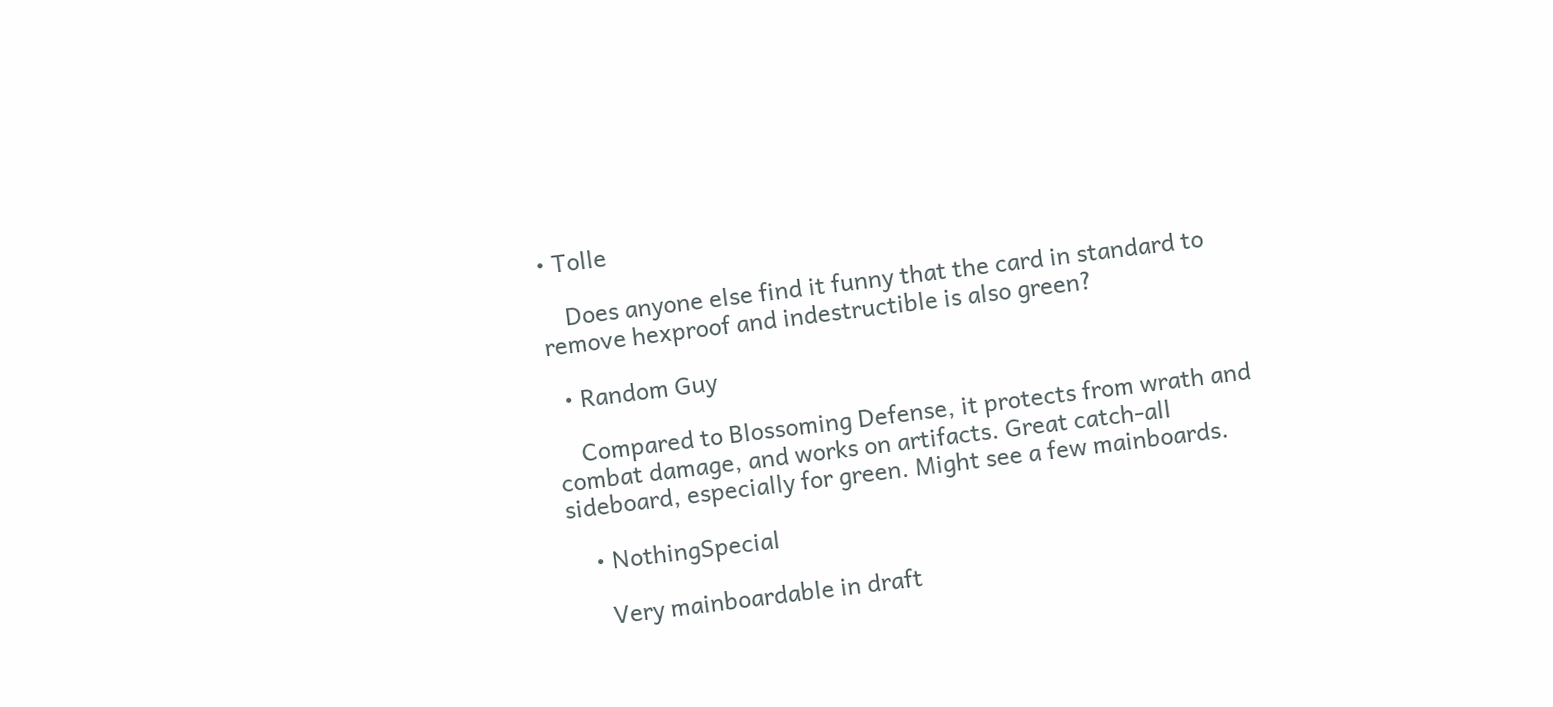• Tolle

    Does anyone else find it funny that the card in standard to remove hexproof and indestructible is also green?

  • Random Guy

    Compared to Blossoming Defense, it protects from wrath and combat damage, and works on artifacts. Great catch-all sideboard, especially for green. Might see a few mainboards.

    • NothingSpecial

      Very mainboardable in draft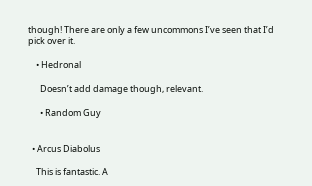though! There are only a few uncommons I’ve seen that I’d pick over it.

    • Hedronal

      Doesn’t add damage though, relevant.

      • Random Guy


  • Arcus Diabolus

    This is fantastic. A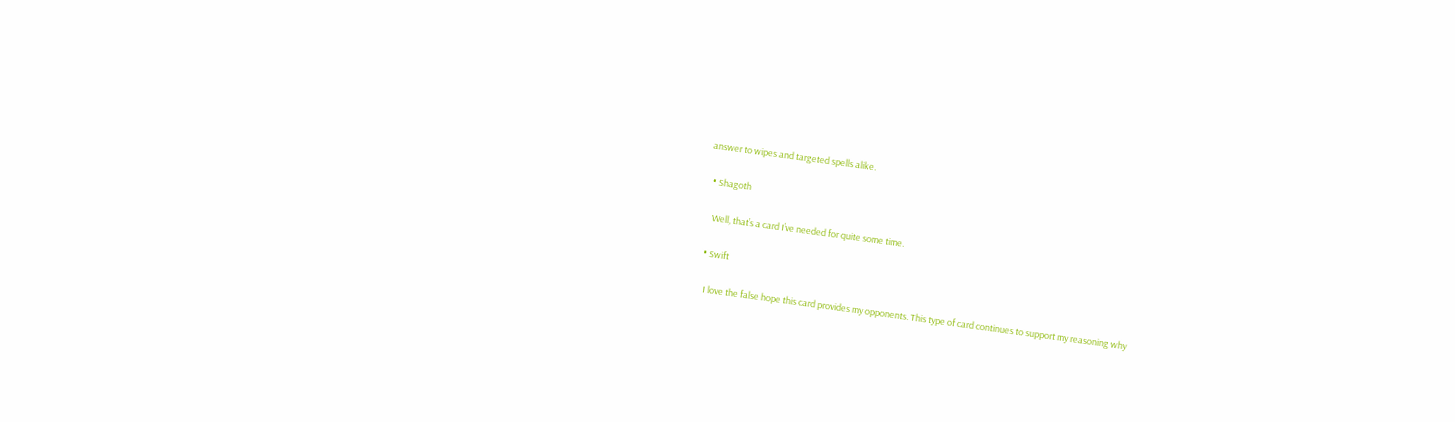answer to wipes and targeted spells alike.

  • Shagoth

    Well, that’s a card I’ve needed for quite some time.

  • Swift

    I love the false hope this card provides my opponents. This type of card continues to support my reasoning why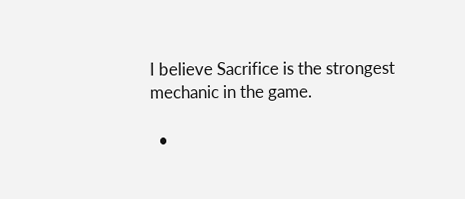I believe Sacrifice is the strongest mechanic in the game.

  •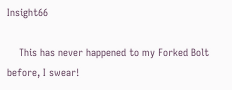Insight66

    This has never happened to my Forked Bolt before, I swear!